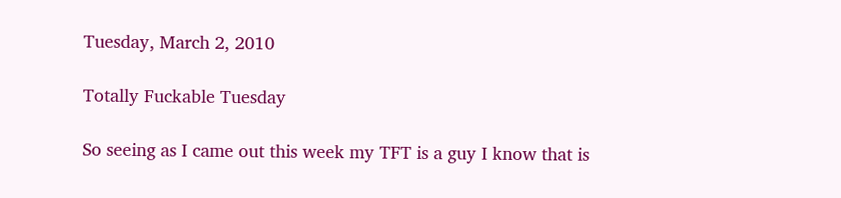Tuesday, March 2, 2010

Totally Fuckable Tuesday

So seeing as I came out this week my TFT is a guy I know that is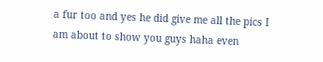a fur too and yes he did give me all the pics I am about to show you guys haha even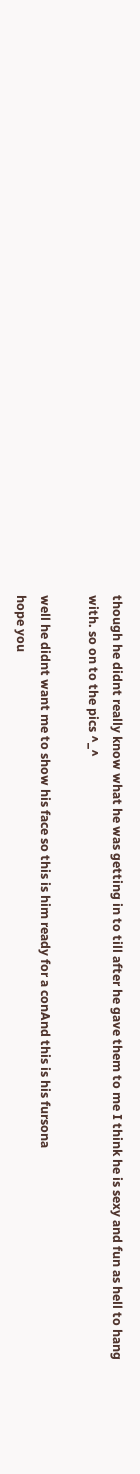though he didnt really know what he was getting in to till after he gave them to me I think he is sexy and fun as hell to hang with. so on to the pics ^_^

well he didnt want me to show his face so this is him ready for a conAnd this is his fursona
hope you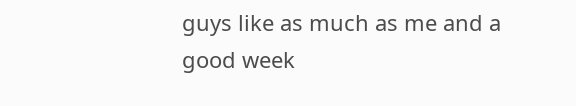guys like as much as me and a good week